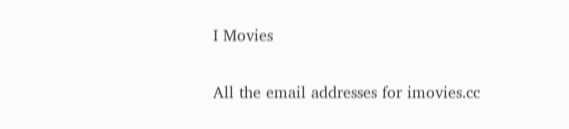I Movies

All the email addresses for imovies.cc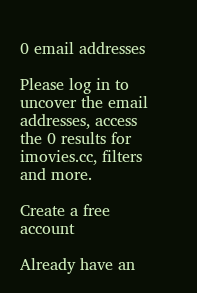0 email addresses

Please log in to uncover the email addresses, access the 0 results for imovies.cc, filters and more.

Create a free account

Already have an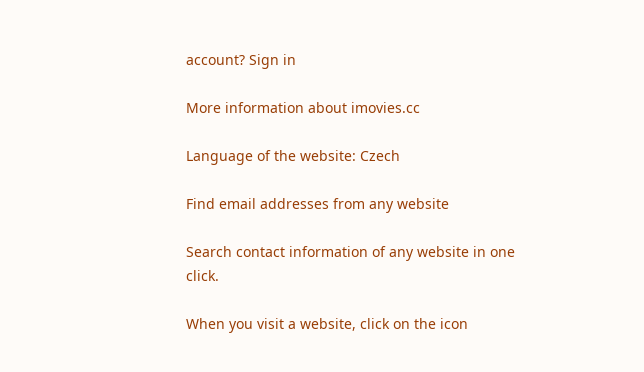account? Sign in

More information about imovies.cc

Language of the website: Czech

Find email addresses from any website

Search contact information of any website in one click.

When you visit a website, click on the icon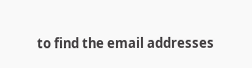to find the email addresses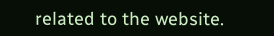related to the website.